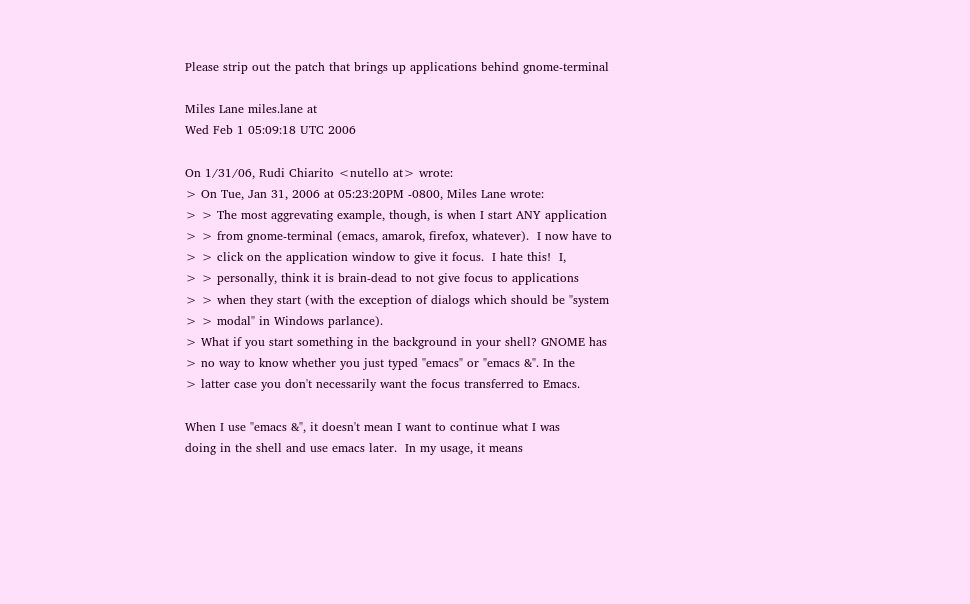Please strip out the patch that brings up applications behind gnome-terminal

Miles Lane miles.lane at
Wed Feb 1 05:09:18 UTC 2006

On 1/31/06, Rudi Chiarito <nutello at> wrote:
> On Tue, Jan 31, 2006 at 05:23:20PM -0800, Miles Lane wrote:
> > The most aggrevating example, though, is when I start ANY application
> > from gnome-terminal (emacs, amarok, firefox, whatever).  I now have to
> > click on the application window to give it focus.  I hate this!  I,
> > personally, think it is brain-dead to not give focus to applications
> > when they start (with the exception of dialogs which should be "system
> > modal" in Windows parlance).
> What if you start something in the background in your shell? GNOME has
> no way to know whether you just typed "emacs" or "emacs &". In the
> latter case you don't necessarily want the focus transferred to Emacs.

When I use "emacs &", it doesn't mean I want to continue what I was
doing in the shell and use emacs later.  In my usage, it means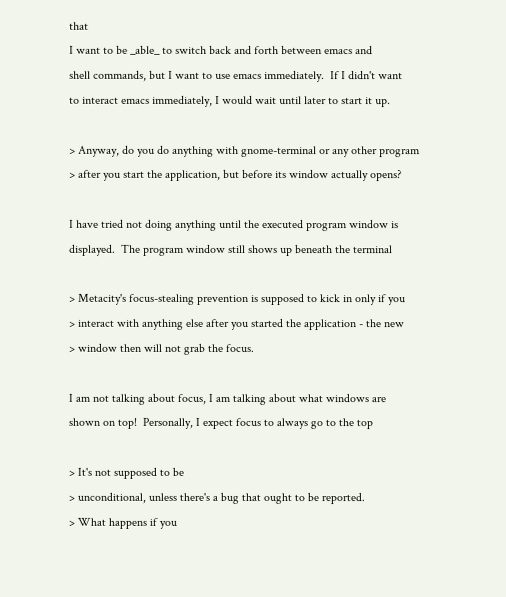that
I want to be _able_ to switch back and forth between emacs and
shell commands, but I want to use emacs immediately.  If I didn't want
to interact emacs immediately, I would wait until later to start it up.

> Anyway, do you do anything with gnome-terminal or any other program
> after you start the application, but before its window actually opens?

I have tried not doing anything until the executed program window is
displayed.  The program window still shows up beneath the terminal

> Metacity's focus-stealing prevention is supposed to kick in only if you
> interact with anything else after you started the application - the new
> window then will not grab the focus.

I am not talking about focus, I am talking about what windows are
shown on top!  Personally, I expect focus to always go to the top

> It's not supposed to be
> unconditional, unless there's a bug that ought to be reported.
> What happens if you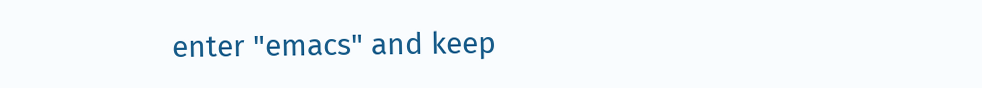enter "emacs" and keep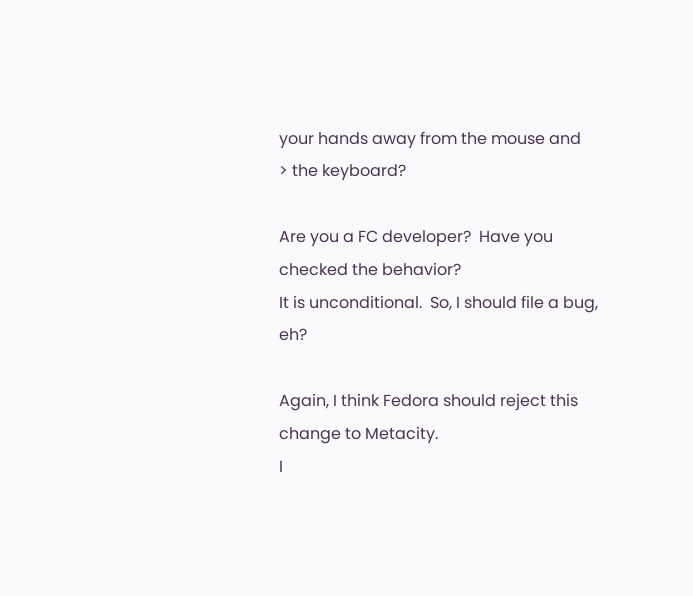your hands away from the mouse and
> the keyboard?

Are you a FC developer?  Have you checked the behavior?
It is unconditional.  So, I should file a bug, eh?

Again, I think Fedora should reject this change to Metacity.
I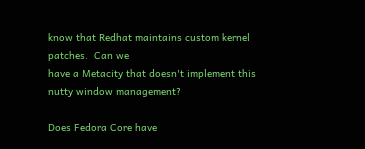know that Redhat maintains custom kernel patches.  Can we
have a Metacity that doesn't implement this nutty window management?

Does Fedora Core have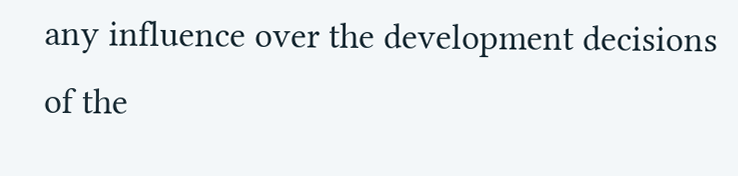any influence over the development decisions
of the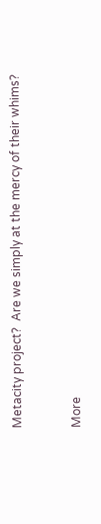Metacity project?  Are we simply at the mercy of their whims?


More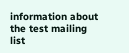information about the test mailing list